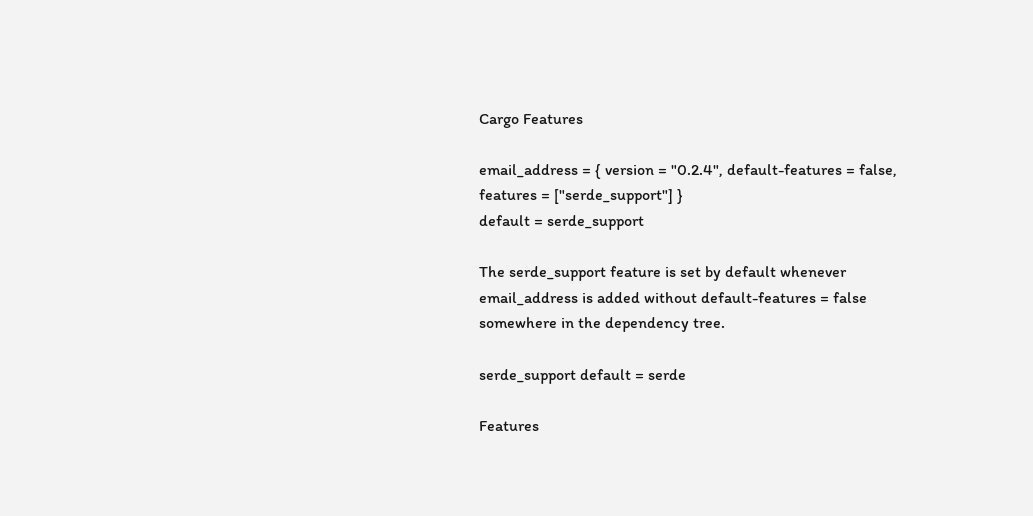Cargo Features

email_address = { version = "0.2.4", default-features = false, features = ["serde_support"] }
default = serde_support

The serde_support feature is set by default whenever email_address is added without default-features = false somewhere in the dependency tree.

serde_support default = serde

Features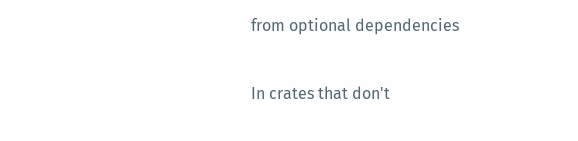from optional dependencies

In crates that don't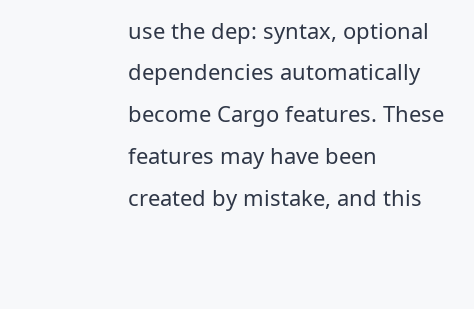use the dep: syntax, optional dependencies automatically become Cargo features. These features may have been created by mistake, and this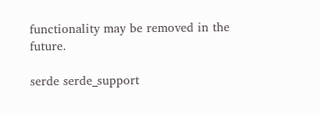functionality may be removed in the future.

serde serde_support